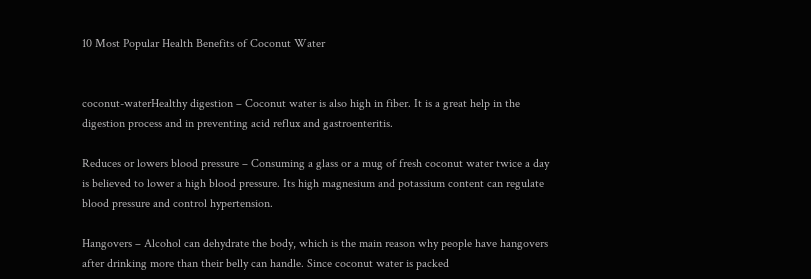10 Most Popular Health Benefits of Coconut Water


coconut-waterHealthy digestion – Coconut water is also high in fiber. It is a great help in the digestion process and in preventing acid reflux and gastroenteritis.

Reduces or lowers blood pressure – Consuming a glass or a mug of fresh coconut water twice a day is believed to lower a high blood pressure. Its high magnesium and potassium content can regulate blood pressure and control hypertension.

Hangovers – Alcohol can dehydrate the body, which is the main reason why people have hangovers after drinking more than their belly can handle. Since coconut water is packed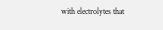with electrolytes that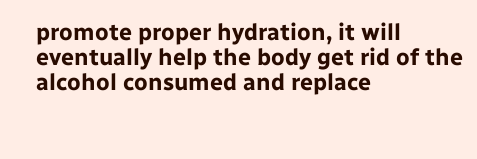promote proper hydration, it will eventually help the body get rid of the alcohol consumed and replace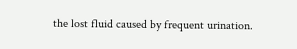the lost fluid caused by frequent urination.